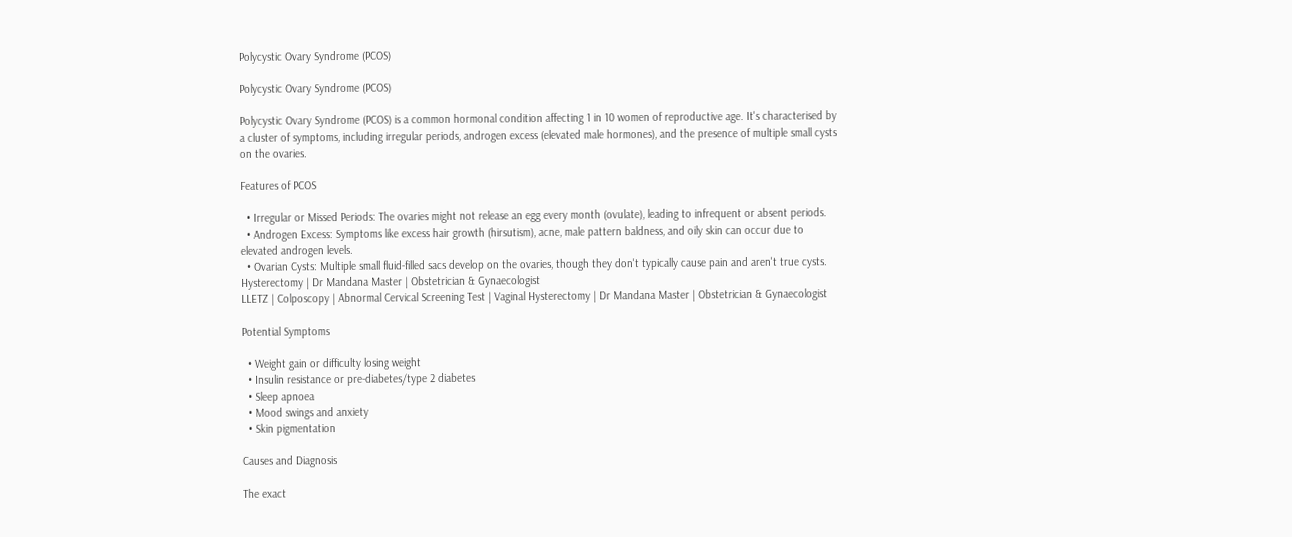Polycystic Ovary Syndrome (PCOS)

Polycystic Ovary Syndrome (PCOS)

Polycystic Ovary Syndrome (PCOS) is a common hormonal condition affecting 1 in 10 women of reproductive age. It's characterised by a cluster of symptoms, including irregular periods, androgen excess (elevated male hormones), and the presence of multiple small cysts on the ovaries.

Features of PCOS

  • Irregular or Missed Periods: The ovaries might not release an egg every month (ovulate), leading to infrequent or absent periods.
  • Androgen Excess: Symptoms like excess hair growth (hirsutism), acne, male pattern baldness, and oily skin can occur due to elevated androgen levels.
  • Ovarian Cysts: Multiple small fluid-filled sacs develop on the ovaries, though they don't typically cause pain and aren't true cysts.
Hysterectomy | Dr Mandana Master | Obstetrician & Gynaecologist
LLETZ | Colposcopy | Abnormal Cervical Screening Test | Vaginal Hysterectomy | Dr Mandana Master | Obstetrician & Gynaecologist

Potential Symptoms

  • Weight gain or difficulty losing weight
  • Insulin resistance or pre-diabetes/type 2 diabetes
  • Sleep apnoea
  • Mood swings and anxiety
  • Skin pigmentation

Causes and Diagnosis

The exact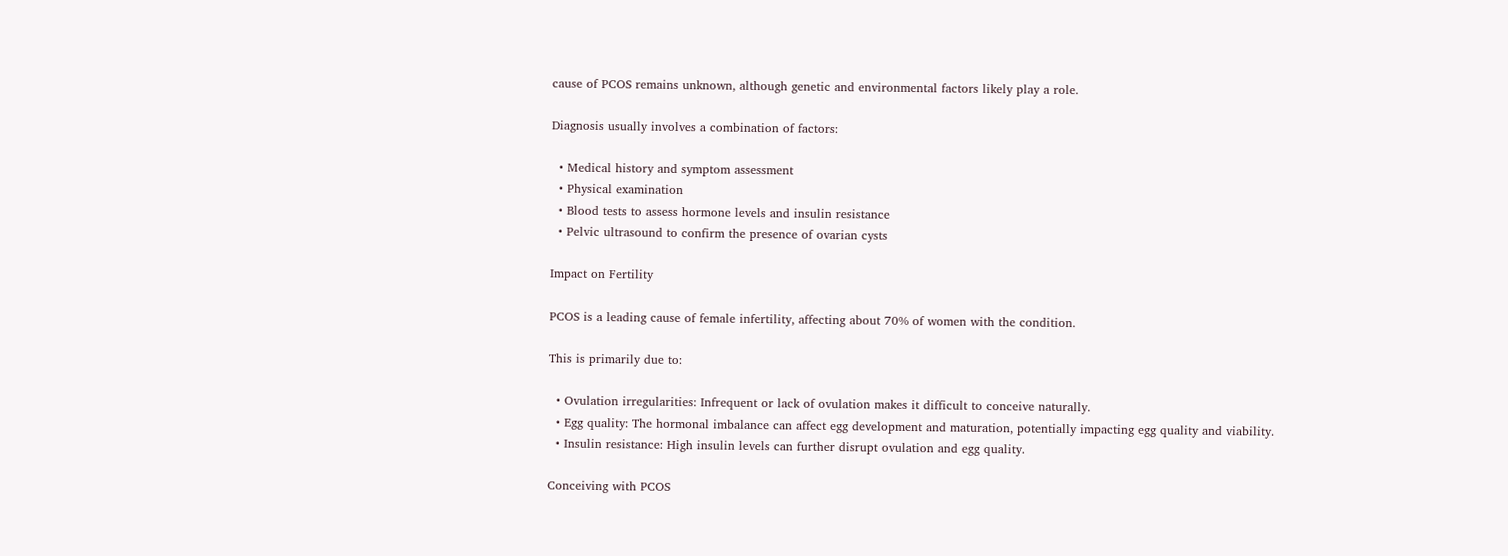cause of PCOS remains unknown, although genetic and environmental factors likely play a role.

Diagnosis usually involves a combination of factors:

  • Medical history and symptom assessment
  • Physical examination
  • Blood tests to assess hormone levels and insulin resistance
  • Pelvic ultrasound to confirm the presence of ovarian cysts

Impact on Fertility

PCOS is a leading cause of female infertility, affecting about 70% of women with the condition.

This is primarily due to:

  • Ovulation irregularities: Infrequent or lack of ovulation makes it difficult to conceive naturally.
  • Egg quality: The hormonal imbalance can affect egg development and maturation, potentially impacting egg quality and viability.
  • Insulin resistance: High insulin levels can further disrupt ovulation and egg quality.

Conceiving with PCOS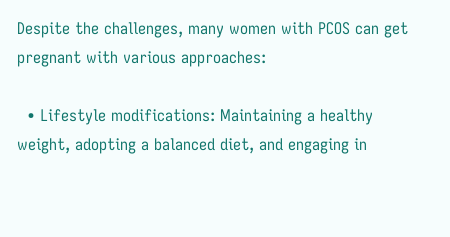Despite the challenges, many women with PCOS can get pregnant with various approaches:

  • Lifestyle modifications: Maintaining a healthy weight, adopting a balanced diet, and engaging in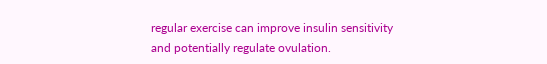regular exercise can improve insulin sensitivity and potentially regulate ovulation.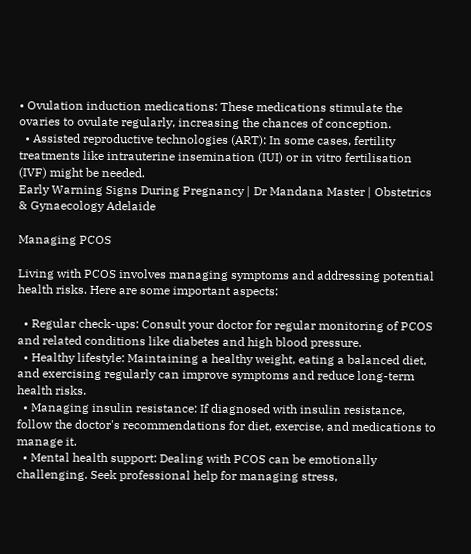• Ovulation induction medications: These medications stimulate the ovaries to ovulate regularly, increasing the chances of conception.
  • Assisted reproductive technologies (ART): In some cases, fertility treatments like intrauterine insemination (IUI) or in vitro fertilisation (IVF) might be needed.
Early Warning Signs During Pregnancy | Dr Mandana Master | Obstetrics & Gynaecology Adelaide

Managing PCOS

Living with PCOS involves managing symptoms and addressing potential health risks. Here are some important aspects:

  • Regular check-ups: Consult your doctor for regular monitoring of PCOS and related conditions like diabetes and high blood pressure.
  • Healthy lifestyle: Maintaining a healthy weight, eating a balanced diet, and exercising regularly can improve symptoms and reduce long-term health risks.
  • Managing insulin resistance: If diagnosed with insulin resistance, follow the doctor's recommendations for diet, exercise, and medications to manage it.
  • Mental health support: Dealing with PCOS can be emotionally challenging. Seek professional help for managing stress,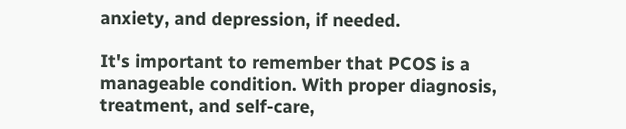anxiety, and depression, if needed.

It's important to remember that PCOS is a manageable condition. With proper diagnosis, treatment, and self-care,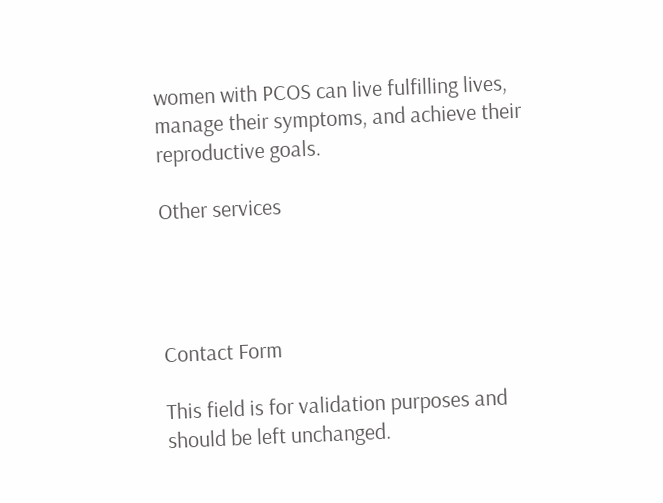women with PCOS can live fulfilling lives, manage their symptoms, and achieve their reproductive goals.

Other services




Contact Form

This field is for validation purposes and should be left unchanged.